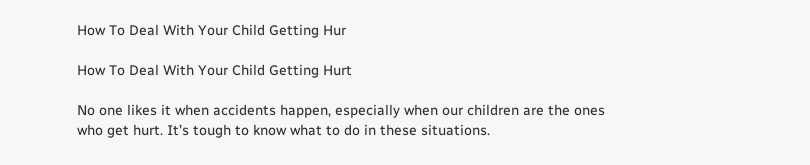How To Deal With Your Child Getting Hur

How To Deal With Your Child Getting Hurt

No one likes it when accidents happen, especially when our children are the ones who get hurt. It’s tough to know what to do in these situations.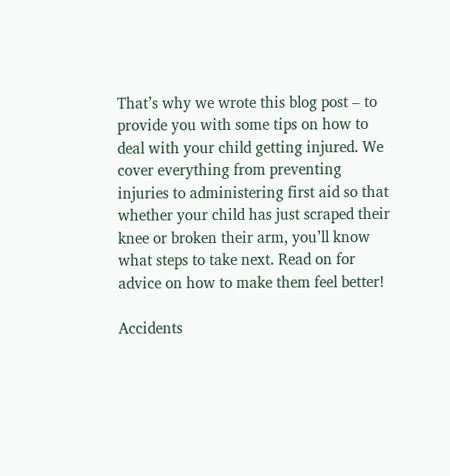That’s why we wrote this blog post – to provide you with some tips on how to deal with your child getting injured. We cover everything from preventing injuries to administering first aid so that whether your child has just scraped their knee or broken their arm, you’ll know what steps to take next. Read on for advice on how to make them feel better!

Accidents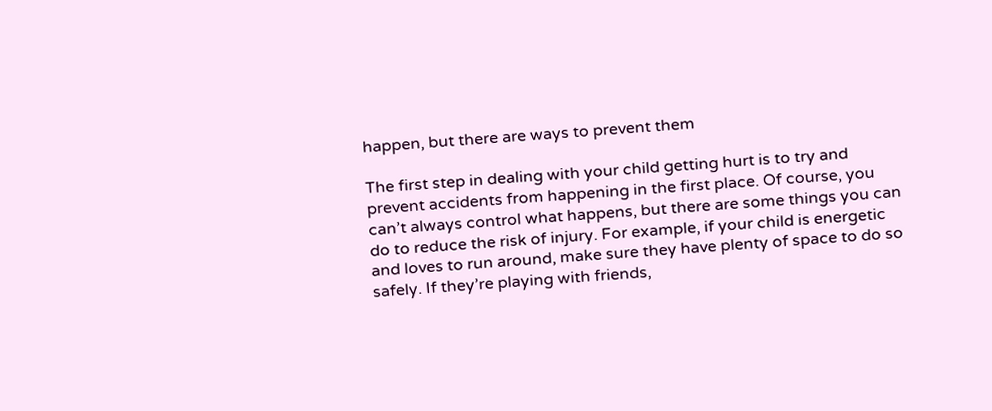happen, but there are ways to prevent them

The first step in dealing with your child getting hurt is to try and prevent accidents from happening in the first place. Of course, you can’t always control what happens, but there are some things you can do to reduce the risk of injury. For example, if your child is energetic and loves to run around, make sure they have plenty of space to do so safely. If they’re playing with friends,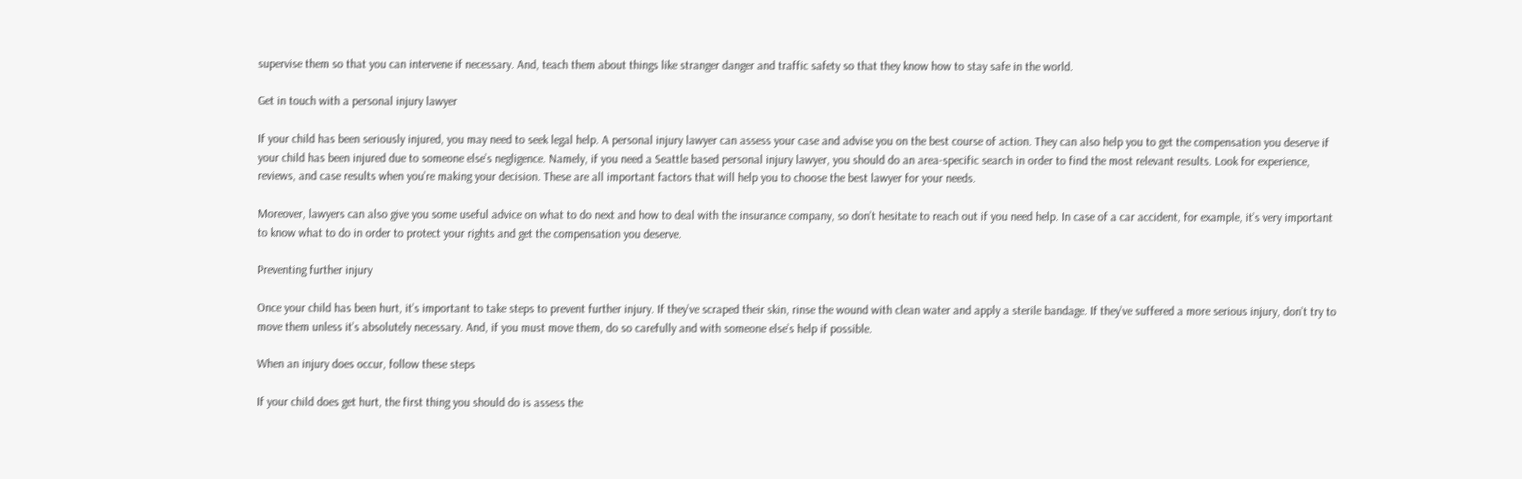supervise them so that you can intervene if necessary. And, teach them about things like stranger danger and traffic safety so that they know how to stay safe in the world.

Get in touch with a personal injury lawyer

If your child has been seriously injured, you may need to seek legal help. A personal injury lawyer can assess your case and advise you on the best course of action. They can also help you to get the compensation you deserve if your child has been injured due to someone else’s negligence. Namely, if you need a Seattle based personal injury lawyer, you should do an area-specific search in order to find the most relevant results. Look for experience, reviews, and case results when you’re making your decision. These are all important factors that will help you to choose the best lawyer for your needs.

Moreover, lawyers can also give you some useful advice on what to do next and how to deal with the insurance company, so don’t hesitate to reach out if you need help. In case of a car accident, for example, it’s very important to know what to do in order to protect your rights and get the compensation you deserve.

Preventing further injury

Once your child has been hurt, it’s important to take steps to prevent further injury. If they’ve scraped their skin, rinse the wound with clean water and apply a sterile bandage. If they’ve suffered a more serious injury, don’t try to move them unless it’s absolutely necessary. And, if you must move them, do so carefully and with someone else’s help if possible.

When an injury does occur, follow these steps

If your child does get hurt, the first thing you should do is assess the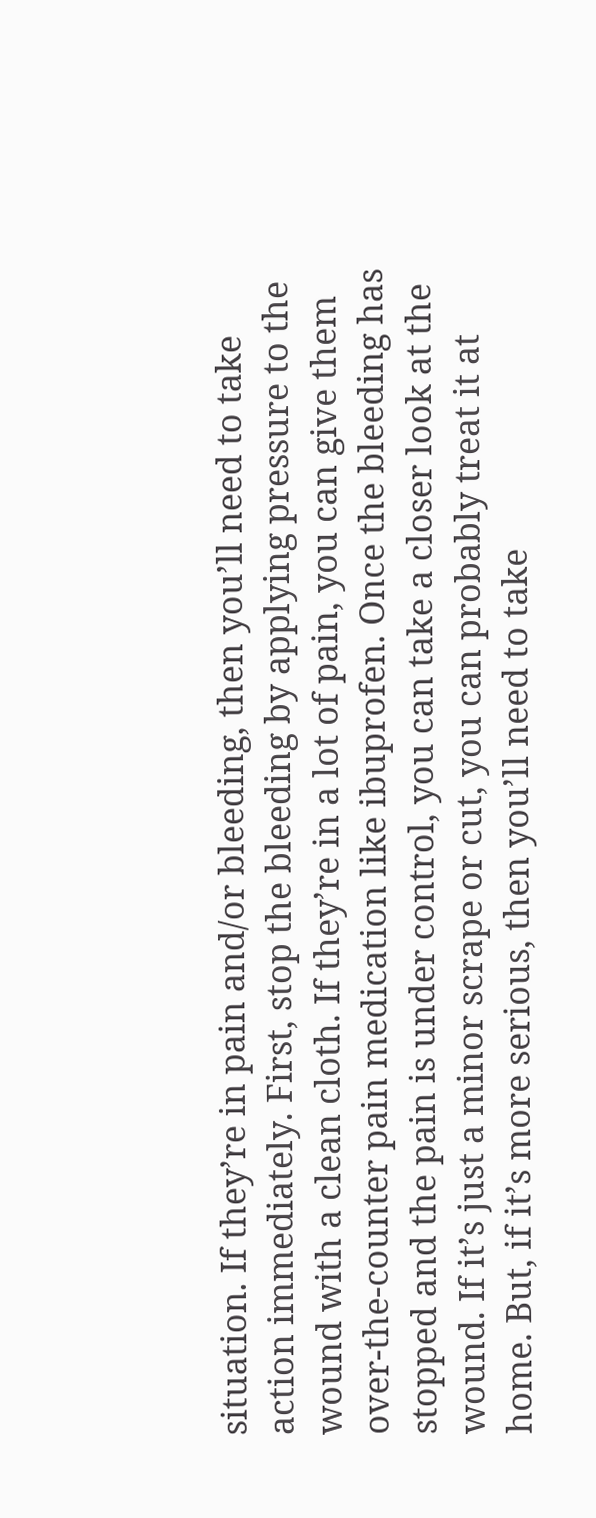situation. If they’re in pain and/or bleeding, then you’ll need to take action immediately. First, stop the bleeding by applying pressure to the wound with a clean cloth. If they’re in a lot of pain, you can give them over-the-counter pain medication like ibuprofen. Once the bleeding has stopped and the pain is under control, you can take a closer look at the wound. If it’s just a minor scrape or cut, you can probably treat it at home. But, if it’s more serious, then you’ll need to take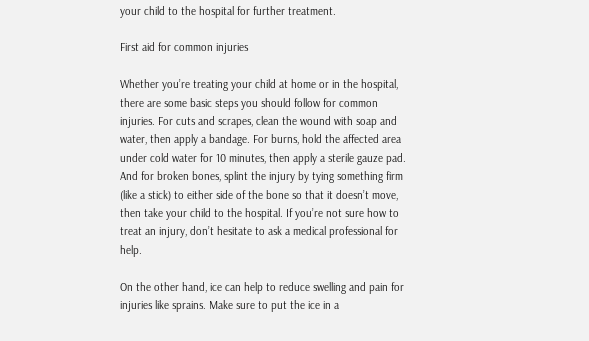your child to the hospital for further treatment.

First aid for common injuries

Whether you’re treating your child at home or in the hospital, there are some basic steps you should follow for common injuries. For cuts and scrapes, clean the wound with soap and water, then apply a bandage. For burns, hold the affected area under cold water for 10 minutes, then apply a sterile gauze pad. And for broken bones, splint the injury by tying something firm (like a stick) to either side of the bone so that it doesn’t move, then take your child to the hospital. If you’re not sure how to treat an injury, don’t hesitate to ask a medical professional for help.

On the other hand, ice can help to reduce swelling and pain for injuries like sprains. Make sure to put the ice in a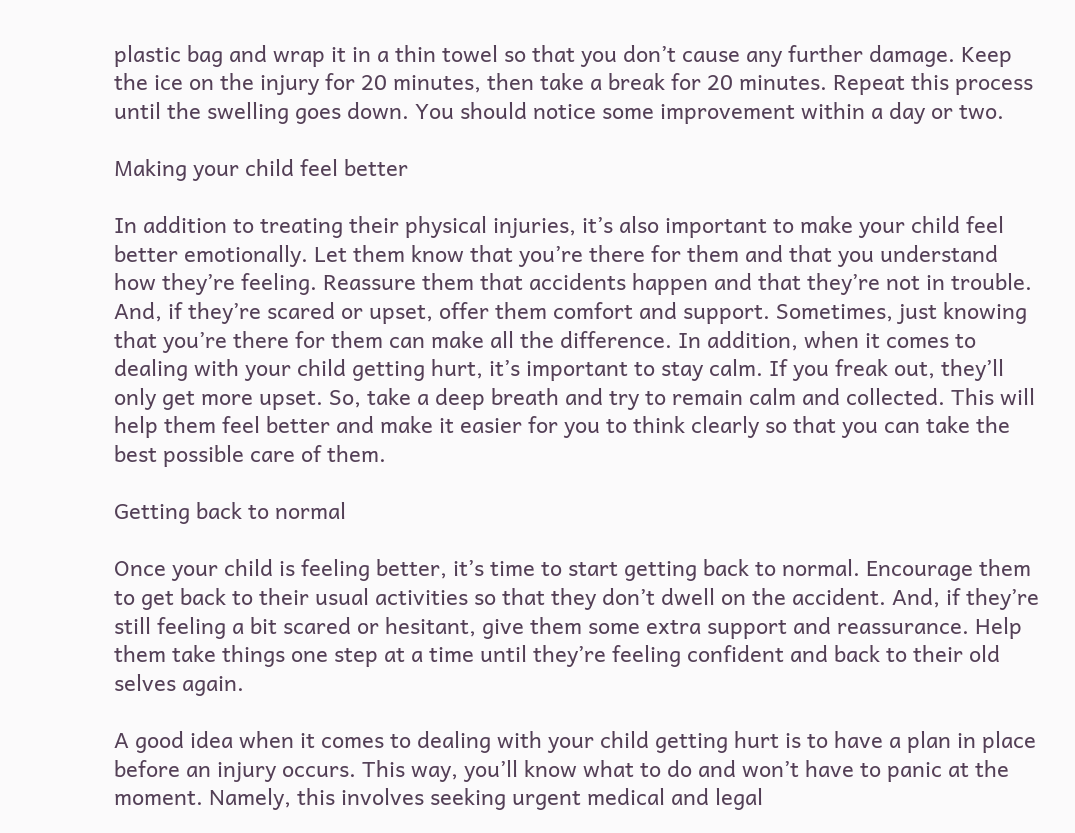plastic bag and wrap it in a thin towel so that you don’t cause any further damage. Keep the ice on the injury for 20 minutes, then take a break for 20 minutes. Repeat this process until the swelling goes down. You should notice some improvement within a day or two.

Making your child feel better

In addition to treating their physical injuries, it’s also important to make your child feel better emotionally. Let them know that you’re there for them and that you understand how they’re feeling. Reassure them that accidents happen and that they’re not in trouble. And, if they’re scared or upset, offer them comfort and support. Sometimes, just knowing that you’re there for them can make all the difference. In addition, when it comes to dealing with your child getting hurt, it’s important to stay calm. If you freak out, they’ll only get more upset. So, take a deep breath and try to remain calm and collected. This will help them feel better and make it easier for you to think clearly so that you can take the best possible care of them.

Getting back to normal

Once your child is feeling better, it’s time to start getting back to normal. Encourage them to get back to their usual activities so that they don’t dwell on the accident. And, if they’re still feeling a bit scared or hesitant, give them some extra support and reassurance. Help them take things one step at a time until they’re feeling confident and back to their old selves again.

A good idea when it comes to dealing with your child getting hurt is to have a plan in place before an injury occurs. This way, you’ll know what to do and won’t have to panic at the moment. Namely, this involves seeking urgent medical and legal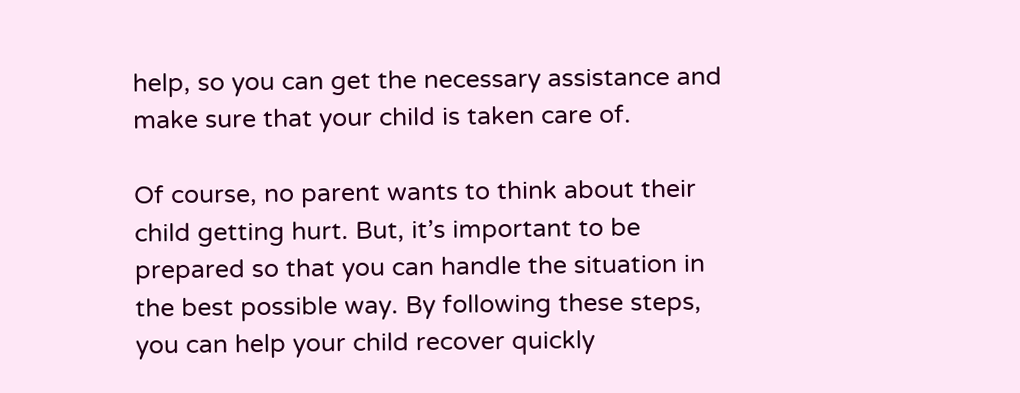help, so you can get the necessary assistance and make sure that your child is taken care of.

Of course, no parent wants to think about their child getting hurt. But, it’s important to be prepared so that you can handle the situation in the best possible way. By following these steps, you can help your child recover quickly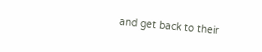and get back to their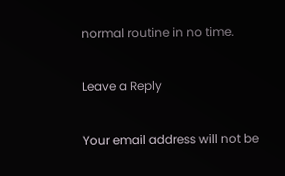normal routine in no time.

Leave a Reply

Your email address will not be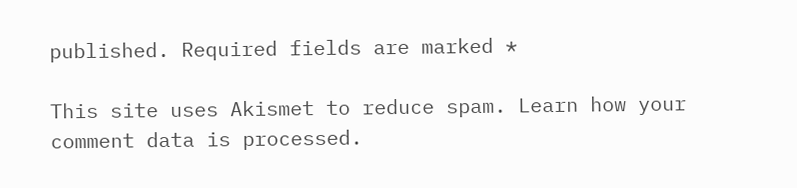published. Required fields are marked *

This site uses Akismet to reduce spam. Learn how your comment data is processed.